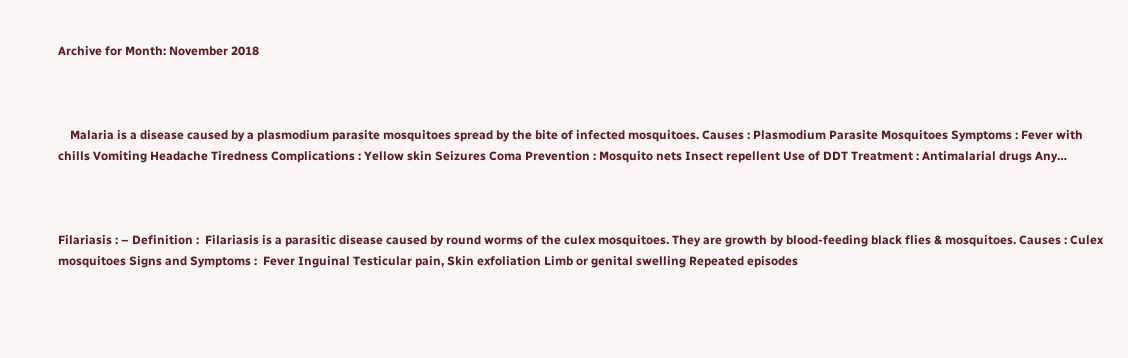Archive for Month: November 2018



    Malaria is a disease caused by a plasmodium parasite mosquitoes spread by the bite of infected mosquitoes. Causes : Plasmodium Parasite Mosquitoes Symptoms : Fever with chills Vomiting Headache Tiredness Complications : Yellow skin Seizures Coma Prevention : Mosquito nets Insect repellent Use of DDT Treatment : Antimalarial drugs Any…



Filariasis : – Definition :  Filariasis is a parasitic disease caused by round worms of the culex mosquitoes. They are growth by blood-feeding black flies & mosquitoes. Causes : Culex mosquitoes Signs and Symptoms :  Fever Inguinal Testicular pain, Skin exfoliation Limb or genital swelling Repeated episodes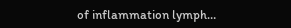of inflammation lymph…